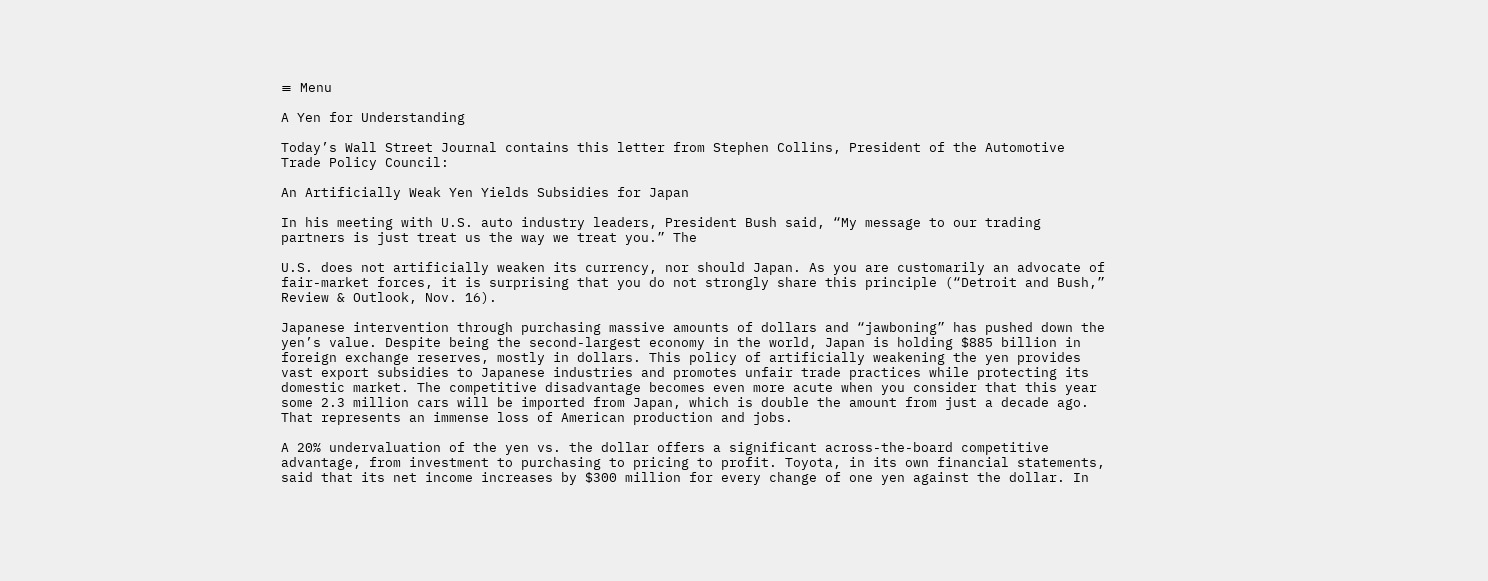≡ Menu

A Yen for Understanding

Today’s Wall Street Journal contains this letter from Stephen Collins, President of the Automotive Trade Policy Council:

An Artificially Weak Yen Yields Subsidies for Japan

In his meeting with U.S. auto industry leaders, President Bush said, “My message to our trading partners is just treat us the way we treat you.” The

U.S. does not artificially weaken its currency, nor should Japan. As you are customarily an advocate of fair-market forces, it is surprising that you do not strongly share this principle (“Detroit and Bush,” Review & Outlook, Nov. 16).

Japanese intervention through purchasing massive amounts of dollars and “jawboning” has pushed down the yen’s value. Despite being the second-largest economy in the world, Japan is holding $885 billion in foreign exchange reserves, mostly in dollars. This policy of artificially weakening the yen provides vast export subsidies to Japanese industries and promotes unfair trade practices while protecting its domestic market. The competitive disadvantage becomes even more acute when you consider that this year some 2.3 million cars will be imported from Japan, which is double the amount from just a decade ago. That represents an immense loss of American production and jobs.

A 20% undervaluation of the yen vs. the dollar offers a significant across-the-board competitive advantage, from investment to purchasing to pricing to profit. Toyota, in its own financial statements, said that its net income increases by $300 million for every change of one yen against the dollar. In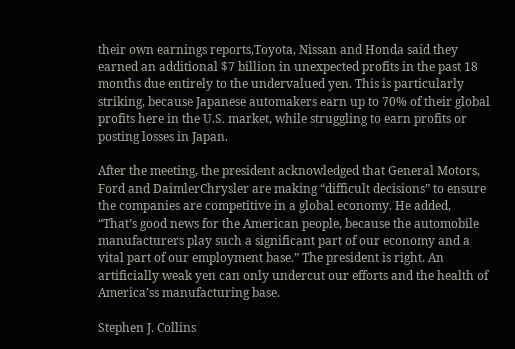their own earnings reports,Toyota, Nissan and Honda said they earned an additional $7 billion in unexpected profits in the past 18 months due entirely to the undervalued yen. This is particularly striking, because Japanese automakers earn up to 70% of their global profits here in the U.S. market, while struggling to earn profits or posting losses in Japan.

After the meeting, the president acknowledged that General Motors, Ford and DaimlerChrysler are making “difficult decisions” to ensure the companies are competitive in a global economy. He added, “That’s good news for the American people, because the automobile manufacturers play such a significant part of our economy and a vital part of our employment base.” The president is right. An artificially weak yen can only undercut our efforts and the health of America’ss manufacturing base.

Stephen J. Collins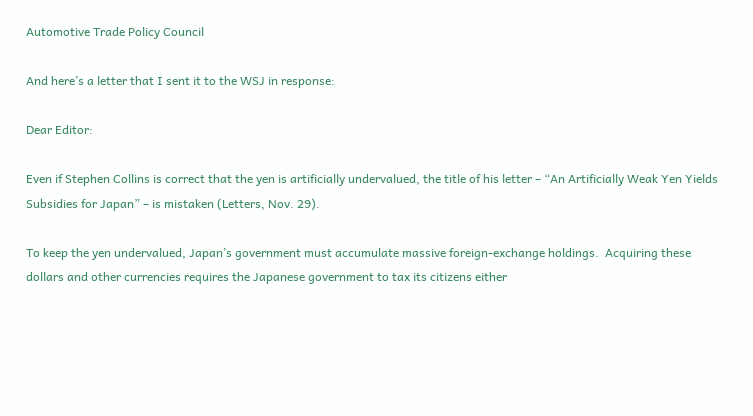Automotive Trade Policy Council

And here’s a letter that I sent it to the WSJ in response:

Dear Editor:

Even if Stephen Collins is correct that the yen is artificially undervalued, the title of his letter – “An Artificially Weak Yen Yields Subsidies for Japan” – is mistaken (Letters, Nov. 29).

To keep the yen undervalued, Japan’s government must accumulate massive foreign-exchange holdings.  Acquiring these dollars and other currencies requires the Japanese government to tax its citizens either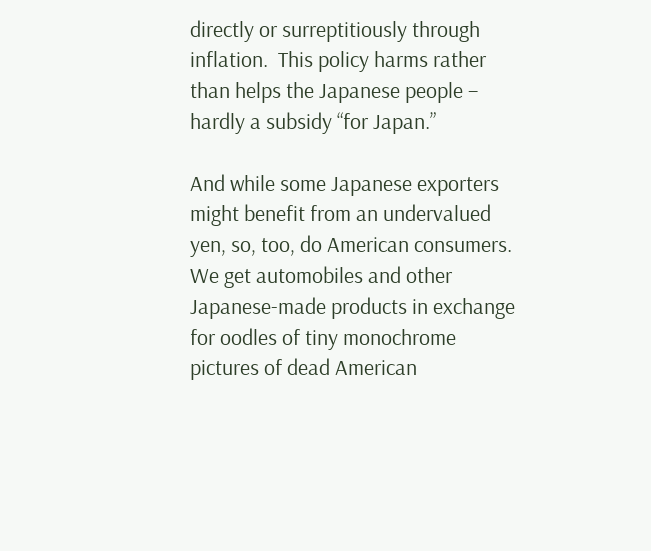directly or surreptitiously through inflation.  This policy harms rather than helps the Japanese people – hardly a subsidy “for Japan.”

And while some Japanese exporters might benefit from an undervalued yen, so, too, do American consumers.  We get automobiles and other Japanese-made products in exchange for oodles of tiny monochrome pictures of dead American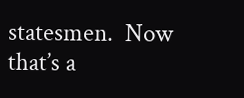statesmen.  Now that’s a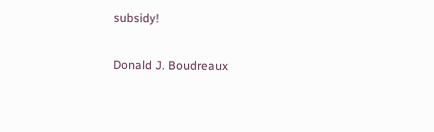subsidy!

Donald J. Boudreaux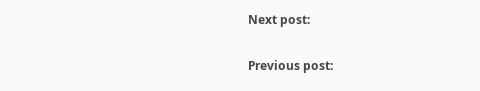Next post:

Previous post: